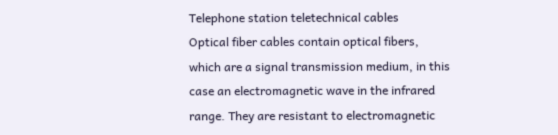Telephone station teletechnical cables
Optical fiber cables contain optical fibers, which are a signal transmission medium, in this case an electromagnetic wave in the infrared range. They are resistant to electromagnetic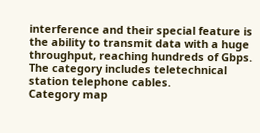interference and their special feature is the ability to transmit data with a huge throughput, reaching hundreds of Gbps. The category includes teletechnical station telephone cables.
Category map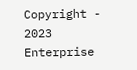Copyright - 2023 Enterprise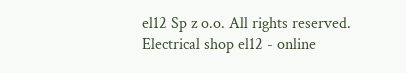el12 Sp z o.o. All rights reserved.
Electrical shop el12 - online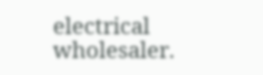electrical wholesaler.